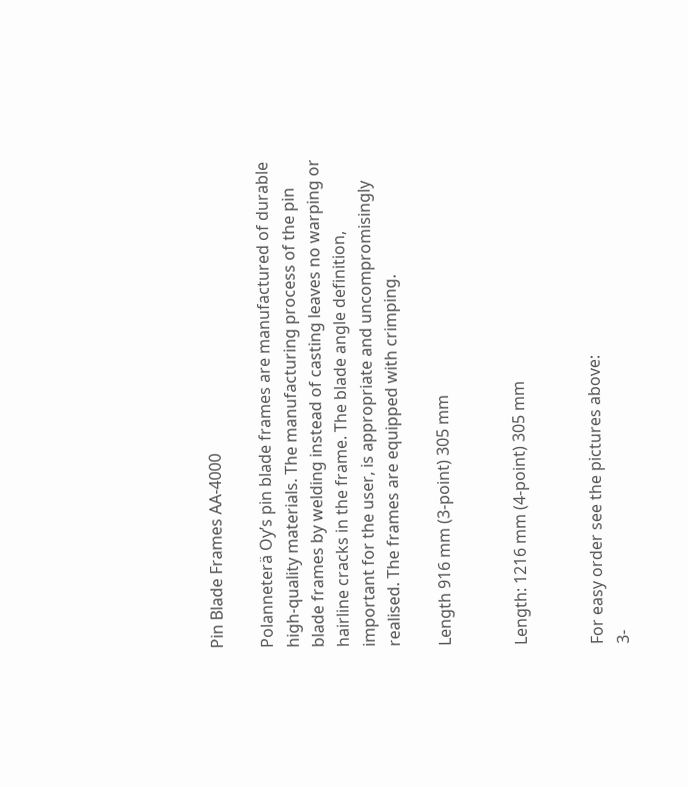Pin Blade Frames AA-4000

Polanneterä Oy’s pin blade frames are manufactured of durable high-quality materials. The manufacturing process of the pin blade frames by welding instead of casting leaves no warping or hairline cracks in the frame. The blade angle definition, important for the user, is appropriate and uncompromisingly realised. The frames are equipped with crimping.

Length 916 mm (3-point) 305 mm


Length: 1216 mm (4-point) 305 mm


For easy order see the pictures above:
3-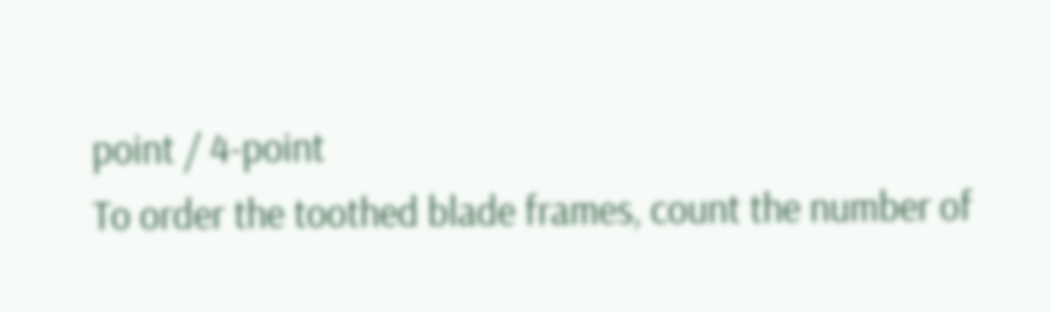point / 4-point
To order the toothed blade frames, count the number of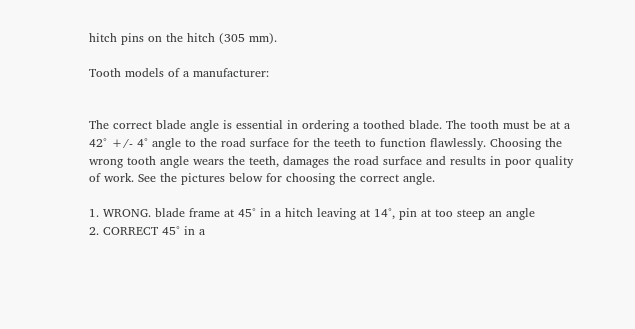hitch pins on the hitch (305 mm).

Tooth models of a manufacturer:


The correct blade angle is essential in ordering a toothed blade. The tooth must be at a 42° +/- 4° angle to the road surface for the teeth to function flawlessly. Choosing the wrong tooth angle wears the teeth, damages the road surface and results in poor quality of work. See the pictures below for choosing the correct angle.

1. WRONG. blade frame at 45° in a hitch leaving at 14°, pin at too steep an angle
2. CORRECT 45° in a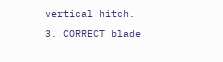vertical hitch.
3. CORRECT blade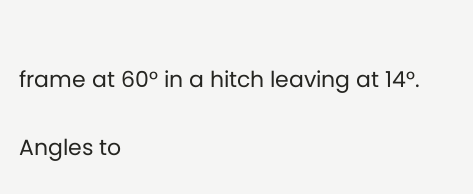frame at 60° in a hitch leaving at 14°.

Angles to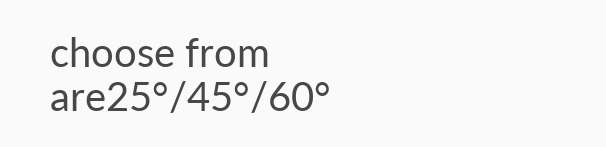choose from are25°/45°/60°